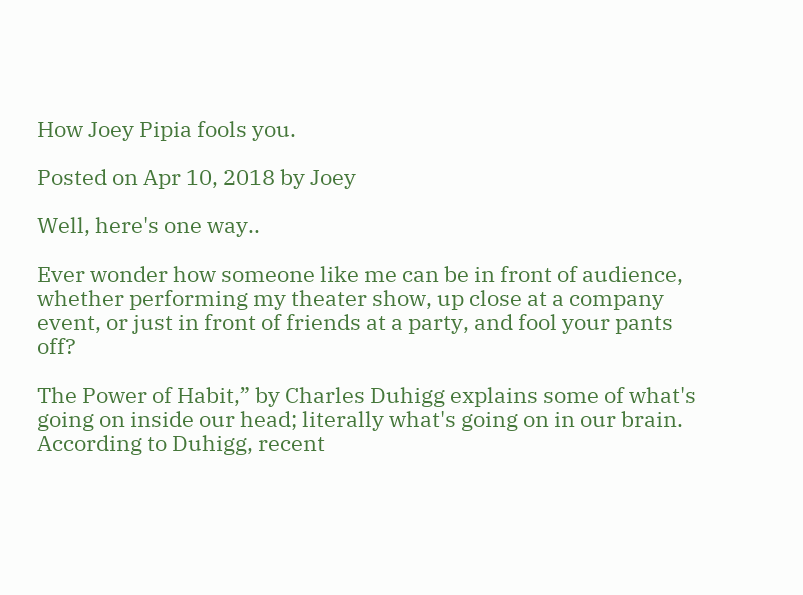How Joey Pipia fools you.

Posted on Apr 10, 2018 by Joey

Well, here's one way..

Ever wonder how someone like me can be in front of audience, whether performing my theater show, up close at a company event, or just in front of friends at a party, and fool your pants off?

The Power of Habit,” by Charles Duhigg explains some of what's going on inside our head; literally what's going on in our brain. According to Duhigg, recent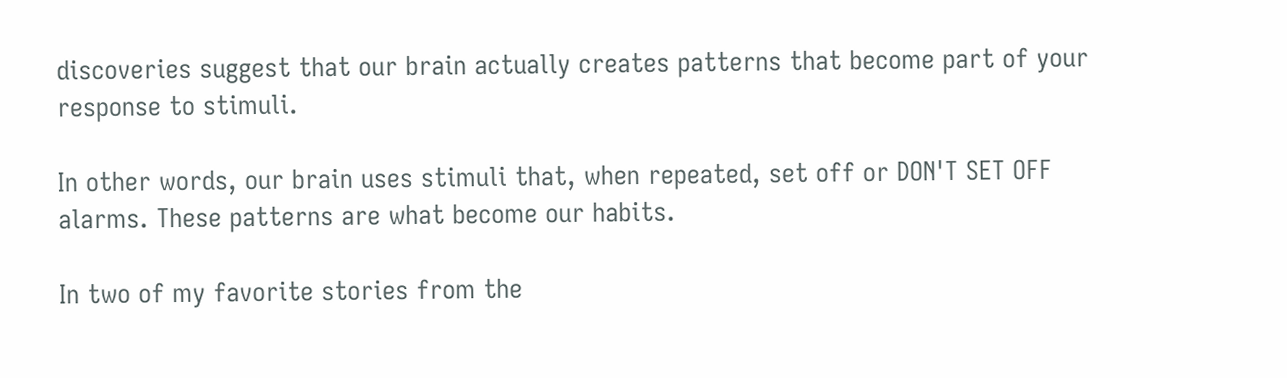discoveries suggest that our brain actually creates patterns that become part of your response to stimuli.

In other words, our brain uses stimuli that, when repeated, set off or DON'T SET OFF alarms. These patterns are what become our habits.

In two of my favorite stories from the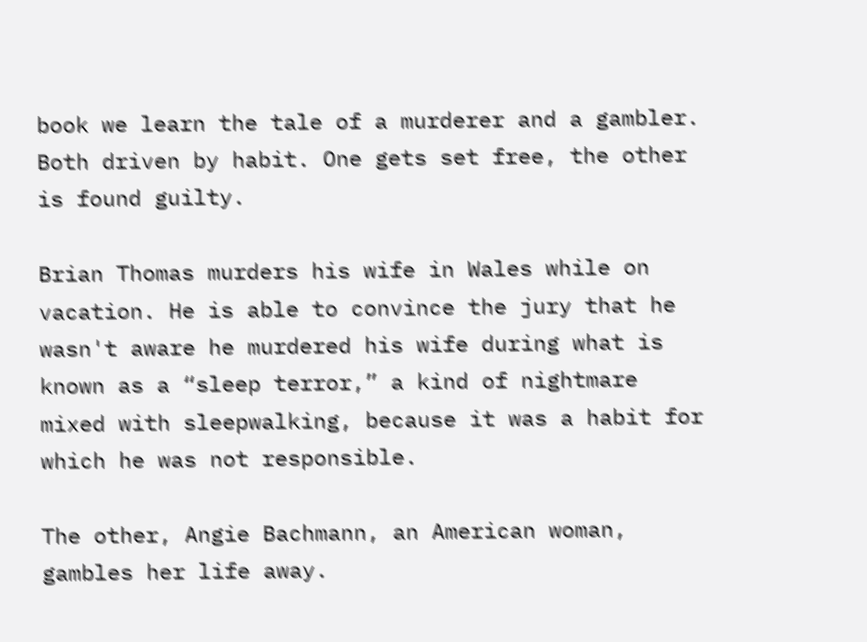book we learn the tale of a murderer and a gambler. Both driven by habit. One gets set free, the other is found guilty.

Brian Thomas murders his wife in Wales while on vacation. He is able to convince the jury that he wasn't aware he murdered his wife during what is known as a “sleep terror,” a kind of nightmare mixed with sleepwalking, because it was a habit for which he was not responsible.

The other, Angie Bachmann, an American woman, gambles her life away.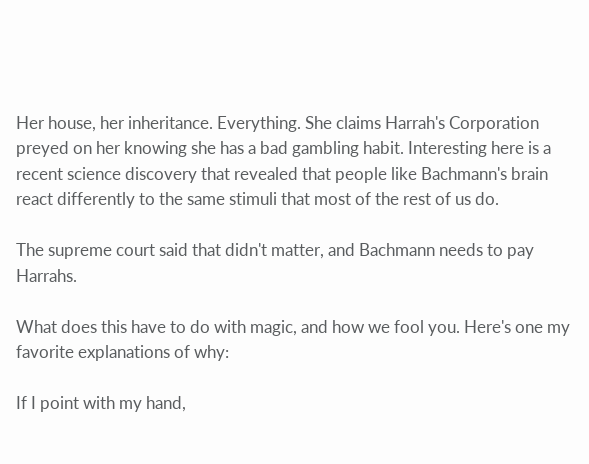Her house, her inheritance. Everything. She claims Harrah's Corporation preyed on her knowing she has a bad gambling habit. Interesting here is a recent science discovery that revealed that people like Bachmann's brain react differently to the same stimuli that most of the rest of us do.

The supreme court said that didn't matter, and Bachmann needs to pay Harrahs.

What does this have to do with magic, and how we fool you. Here's one my favorite explanations of why:

If I point with my hand,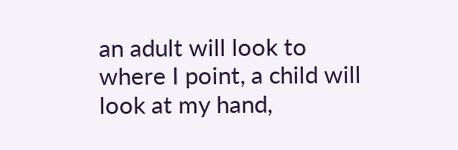an adult will look to where I point, a child will look at my hand,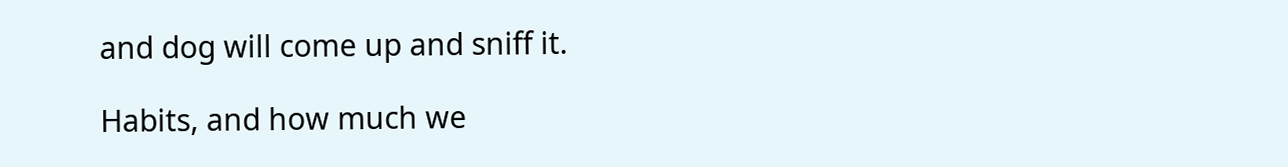and dog will come up and sniff it.

Habits, and how much we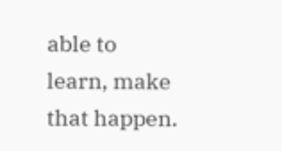able to learn, make that happen.